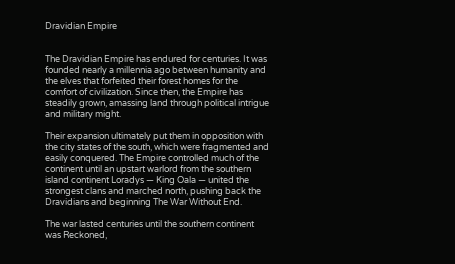Dravidian Empire


The Dravidian Empire has endured for centuries. It was founded nearly a millennia ago between humanity and the elves that forfeited their forest homes for the comfort of civilization. Since then, the Empire has steadily grown, amassing land through political intrigue and military might.

Their expansion ultimately put them in opposition with the city states of the south, which were fragmented and easily conquered. The Empire controlled much of the continent until an upstart warlord from the southern island continent Loradys — King Oala — united the strongest clans and marched north, pushing back the Dravidians and beginning The War Without End.

The war lasted centuries until the southern continent was Reckoned,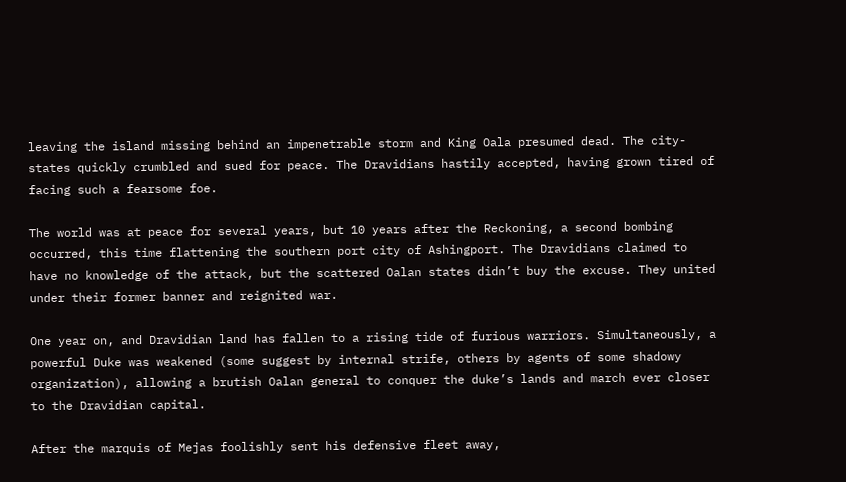leaving the island missing behind an impenetrable storm and King Oala presumed dead. The city-states quickly crumbled and sued for peace. The Dravidians hastily accepted, having grown tired of facing such a fearsome foe.

The world was at peace for several years, but 10 years after the Reckoning, a second bombing occurred, this time flattening the southern port city of Ashingport. The Dravidians claimed to have no knowledge of the attack, but the scattered Oalan states didn’t buy the excuse. They united under their former banner and reignited war.

One year on, and Dravidian land has fallen to a rising tide of furious warriors. Simultaneously, a powerful Duke was weakened (some suggest by internal strife, others by agents of some shadowy organization), allowing a brutish Oalan general to conquer the duke’s lands and march ever closer to the Dravidian capital.

After the marquis of Mejas foolishly sent his defensive fleet away,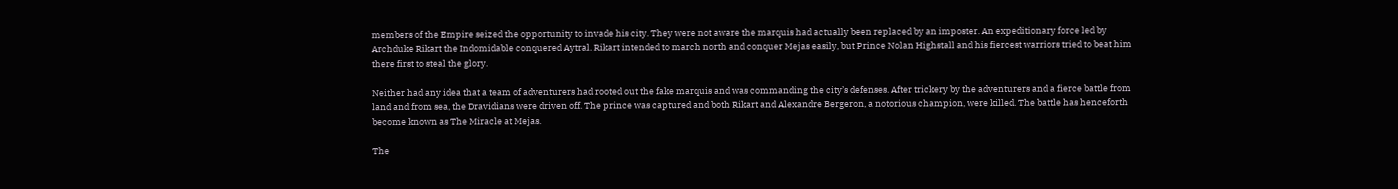members of the Empire seized the opportunity to invade his city. They were not aware the marquis had actually been replaced by an imposter. An expeditionary force led by Archduke Rikart the Indomidable conquered Aytral. Rikart intended to march north and conquer Mejas easily, but Prince Nolan Highstall and his fiercest warriors tried to beat him there first to steal the glory.

Neither had any idea that a team of adventurers had rooted out the fake marquis and was commanding the city’s defenses. After trickery by the adventurers and a fierce battle from land and from sea, the Dravidians were driven off. The prince was captured and both Rikart and Alexandre Bergeron, a notorious champion, were killed. The battle has henceforth become known as The Miracle at Mejas.

The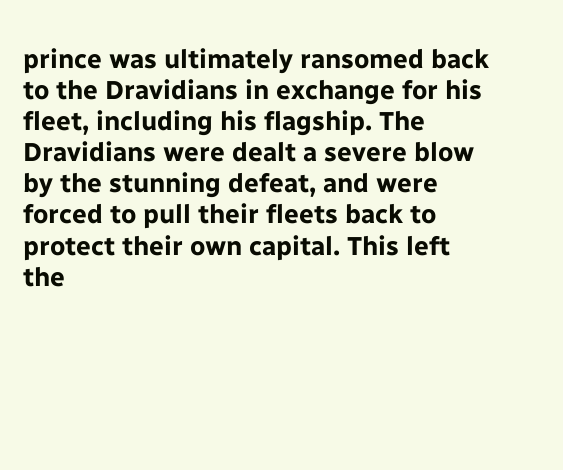prince was ultimately ransomed back to the Dravidians in exchange for his fleet, including his flagship. The Dravidians were dealt a severe blow by the stunning defeat, and were forced to pull their fleets back to protect their own capital. This left the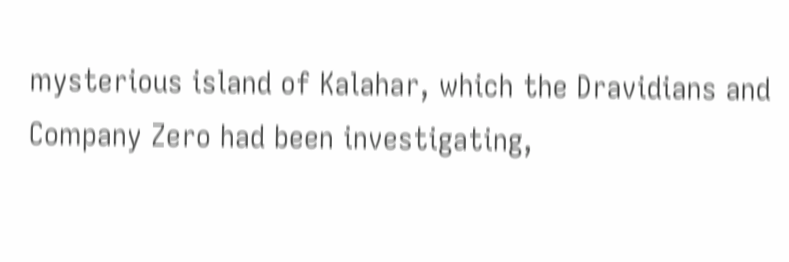mysterious island of Kalahar, which the Dravidians and Company Zero had been investigating,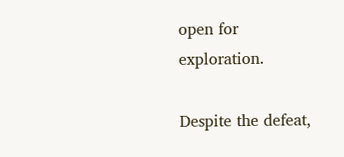open for exploration.

Despite the defeat,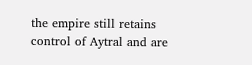the empire still retains control of Aytral and are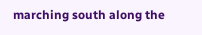marching south along the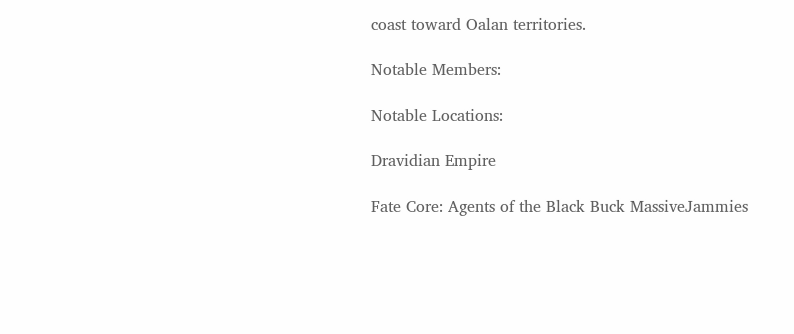coast toward Oalan territories.

Notable Members:

Notable Locations:

Dravidian Empire

Fate Core: Agents of the Black Buck MassiveJammies